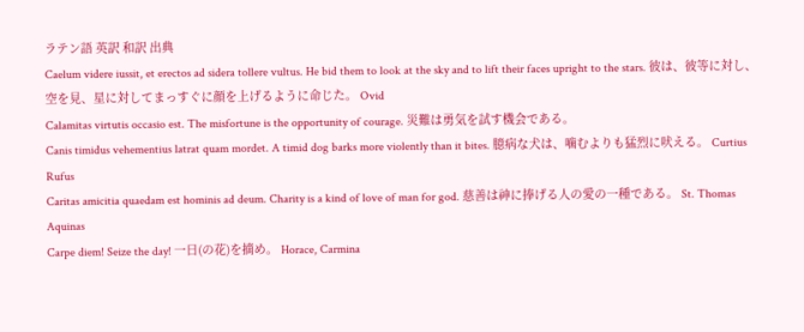ラテン語 英訳 和訳 出典
Caelum videre iussit, et erectos ad sidera tollere vultus. He bid them to look at the sky and to lift their faces upright to the stars. 彼は、彼等に対し、空を見、星に対してまっすぐに顔を上げるように命じた。 Ovid
Calamitas virtutis occasio est. The misfortune is the opportunity of courage. 災難は勇気を試す機会である。
Canis timidus vehementius latrat quam mordet. A timid dog barks more violently than it bites. 臆病な犬は、噛むよりも猛烈に吠える。 Curtius Rufus
Caritas amicitia quaedam est hominis ad deum. Charity is a kind of love of man for god. 慈善は神に捧げる人の愛の一種である。 St. Thomas Aquinas
Carpe diem! Seize the day! 一日(の花)を摘め。 Horace, Carmina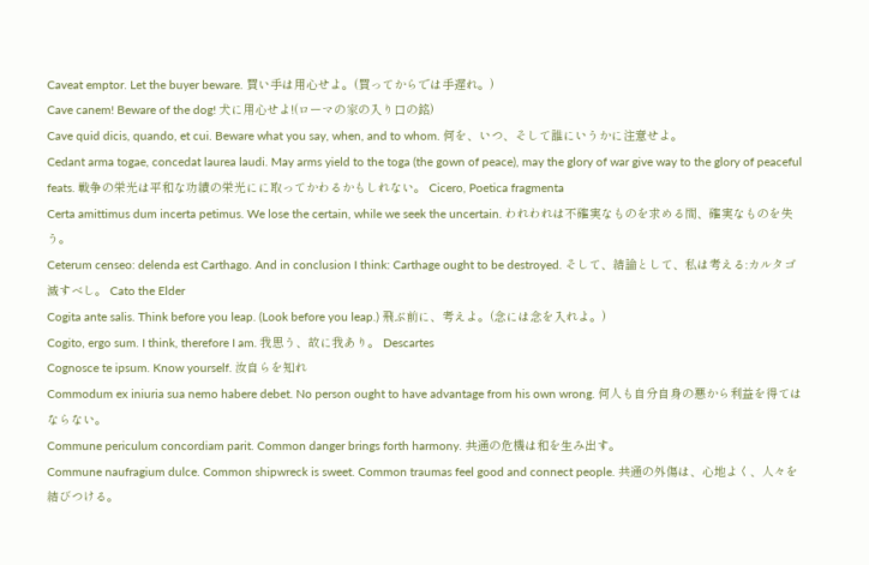Caveat emptor. Let the buyer beware. 買い手は用心せよ。(買ってからでは手遅れ。)
Cave canem! Beware of the dog! 犬に用心せよ!(ローマの家の入り口の銘)
Cave quid dicis, quando, et cui. Beware what you say, when, and to whom. 何を、いつ、そして誰にいうかに注意せよ。
Cedant arma togae, concedat laurea laudi. May arms yield to the toga (the gown of peace), may the glory of war give way to the glory of peaceful feats. 戦争の栄光は平和な功績の栄光にに取ってかわるかもしれない。 Cicero, Poetica fragmenta
Certa amittimus dum incerta petimus. We lose the certain, while we seek the uncertain. われわれは不確実なものを求める間、確実なものを失う。
Ceterum censeo: delenda est Carthago. And in conclusion I think: Carthage ought to be destroyed. そして、結論として、私は考える:カルタゴ滅すべし。 Cato the Elder
Cogita ante salis. Think before you leap. (Look before you leap.) 飛ぶ前に、考えよ。(念には念を入れよ。)
Cogito, ergo sum. I think, therefore I am. 我思う、故に我あり。 Descartes
Cognosce te ipsum. Know yourself. 汝自らを知れ
Commodum ex iniuria sua nemo habere debet. No person ought to have advantage from his own wrong. 何人も自分自身の悪から利益を得てはならない。
Commune periculum concordiam parit. Common danger brings forth harmony. 共通の危機は和を生み出す。
Commune naufragium dulce. Common shipwreck is sweet. Common traumas feel good and connect people. 共通の外傷は、心地よく、人々を結びつける。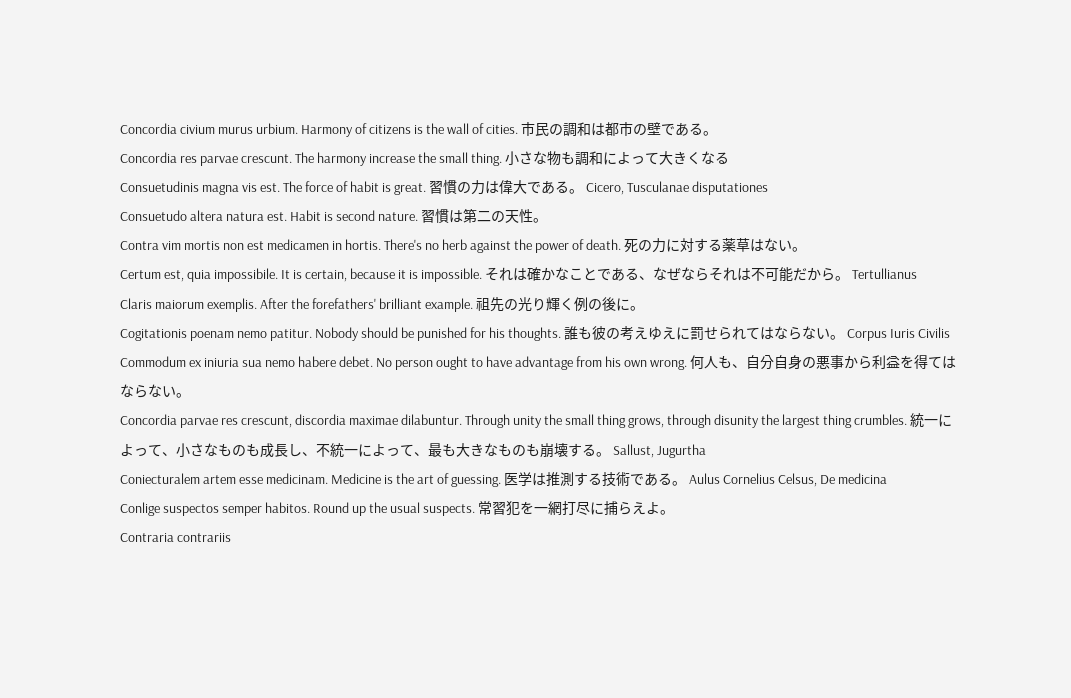Concordia civium murus urbium. Harmony of citizens is the wall of cities. 市民の調和は都市の壁である。
Concordia res parvae crescunt. The harmony increase the small thing. 小さな物も調和によって大きくなる
Consuetudinis magna vis est. The force of habit is great. 習慣の力は偉大である。 Cicero, Tusculanae disputationes
Consuetudo altera natura est. Habit is second nature. 習慣は第二の天性。
Contra vim mortis non est medicamen in hortis. There's no herb against the power of death. 死の力に対する薬草はない。
Certum est, quia impossibile. It is certain, because it is impossible. それは確かなことである、なぜならそれは不可能だから。 Tertullianus
Claris maiorum exemplis. After the forefathers' brilliant example. 祖先の光り輝く例の後に。
Cogitationis poenam nemo patitur. Nobody should be punished for his thoughts. 誰も彼の考えゆえに罰せられてはならない。 Corpus Iuris Civilis
Commodum ex iniuria sua nemo habere debet. No person ought to have advantage from his own wrong. 何人も、自分自身の悪事から利益を得てはならない。
Concordia parvae res crescunt, discordia maximae dilabuntur. Through unity the small thing grows, through disunity the largest thing crumbles. 統一によって、小さなものも成長し、不統一によって、最も大きなものも崩壊する。 Sallust, Jugurtha
Coniecturalem artem esse medicinam. Medicine is the art of guessing. 医学は推測する技術である。 Aulus Cornelius Celsus, De medicina
Conlige suspectos semper habitos. Round up the usual suspects. 常習犯を一網打尽に捕らえよ。
Contraria contrariis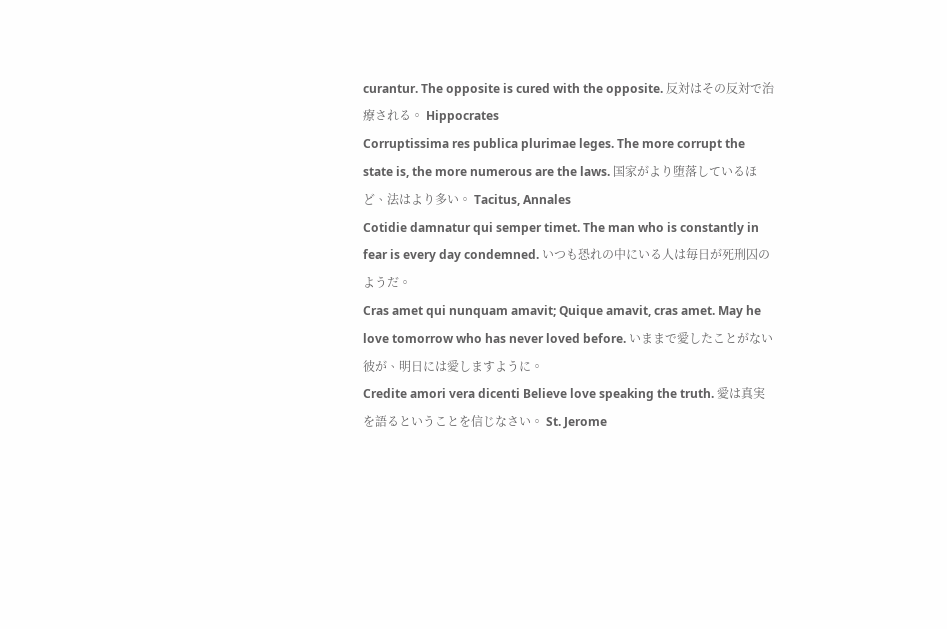curantur. The opposite is cured with the opposite. 反対はその反対で治療される。 Hippocrates
Corruptissima res publica plurimae leges. The more corrupt the state is, the more numerous are the laws. 国家がより堕落しているほど、法はより多い。 Tacitus, Annales
Cotidie damnatur qui semper timet. The man who is constantly in fear is every day condemned. いつも恐れの中にいる人は毎日が死刑囚のようだ。
Cras amet qui nunquam amavit; Quique amavit, cras amet. May he love tomorrow who has never loved before. いままで愛したことがない彼が、明日には愛しますように。
Credite amori vera dicenti Believe love speaking the truth. 愛は真実を語るということを信じなさい。 St. Jerome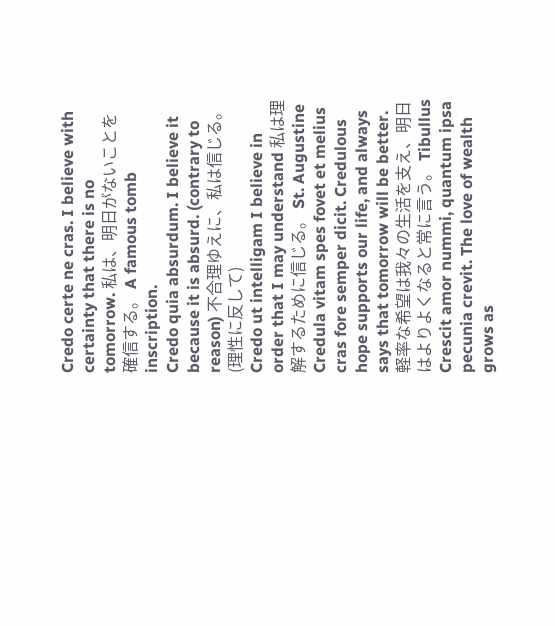Credo certe ne cras. I believe with certainty that there is no tomorrow. 私は、明日がないことを確信する。 A famous tomb inscription.
Credo quia absurdum. I believe it because it is absurd. (contrary to reason) 不合理ゆえに、私は信じる。(理性に反して)
Credo ut intelligam I believe in order that I may understand 私は理解するために信じる。 St. Augustine
Credula vitam spes fovet et melius cras fore semper dicit. Credulous hope supports our life, and always says that tomorrow will be better. 軽率な希望は我々の生活を支え、明日はよりよくなると常に言う。 Tibullus
Crescit amor nummi, quantum ipsa pecunia crevit. The love of wealth grows as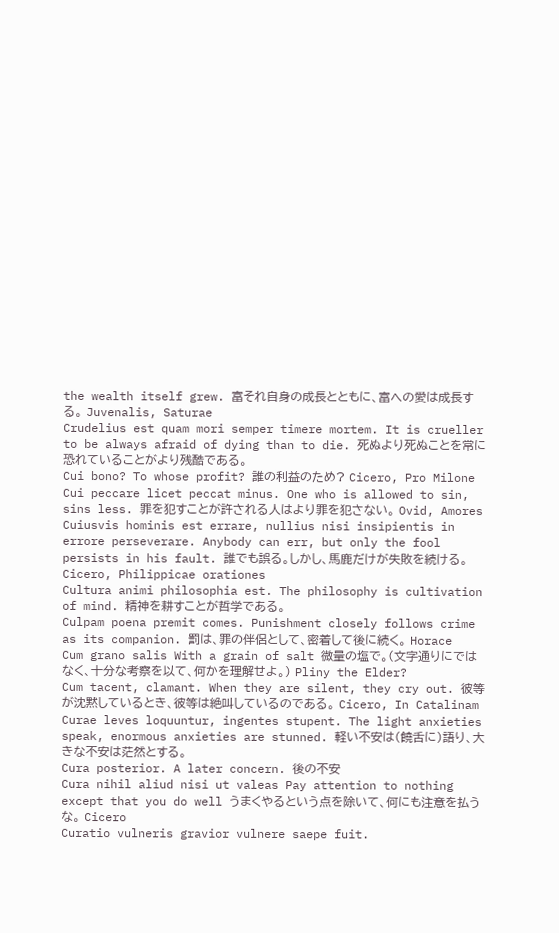the wealth itself grew. 富それ自身の成長とともに、富への愛は成長する。 Juvenalis, Saturae
Crudelius est quam mori semper timere mortem. It is crueller to be always afraid of dying than to die. 死ぬより死ぬことを常に恐れていることがより残酷である。
Cui bono? To whose profit? 誰の利益のため? Cicero, Pro Milone
Cui peccare licet peccat minus. One who is allowed to sin, sins less. 罪を犯すことが許される人はより罪を犯さない。 Ovid, Amores
Cuiusvis hominis est errare, nullius nisi insipientis in errore perseverare. Anybody can err, but only the fool persists in his fault. 誰でも誤る。しかし、馬鹿だけが失敗を続ける。 Cicero, Philippicae orationes
Cultura animi philosophia est. The philosophy is cultivation of mind. 精神を耕すことが哲学である。
Culpam poena premit comes. Punishment closely follows crime as its companion. 罰は、罪の伴侶として、密着して後に続く。 Horace
Cum grano salis With a grain of salt 微量の塩で。(文字通りにではなく、十分な考察を以て、何かを理解せよ。) Pliny the Elder?
Cum tacent, clamant. When they are silent, they cry out. 彼等が沈黙しているとき、彼等は絶叫しているのである。 Cicero, In Catalinam
Curae leves loquuntur, ingentes stupent. The light anxieties speak, enormous anxieties are stunned. 軽い不安は(饒舌に)語り、大きな不安は茫然とする。
Cura posterior. A later concern. 後の不安
Cura nihil aliud nisi ut valeas Pay attention to nothing except that you do well うまくやるという点を除いて、何にも注意を払うな。 Cicero
Curatio vulneris gravior vulnere saepe fuit.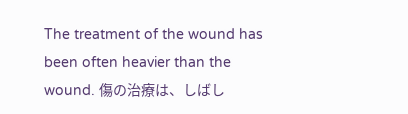The treatment of the wound has been often heavier than the wound. 傷の治療は、しばし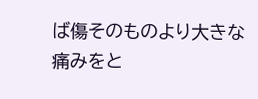ば傷そのものより大きな痛みをと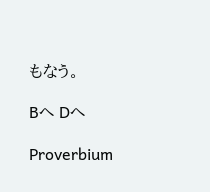もなう。

Bへ Dへ

Proverbium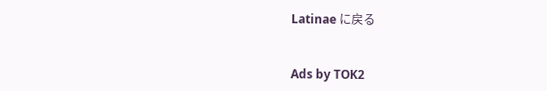Latinae に戻る


Ads by TOK2